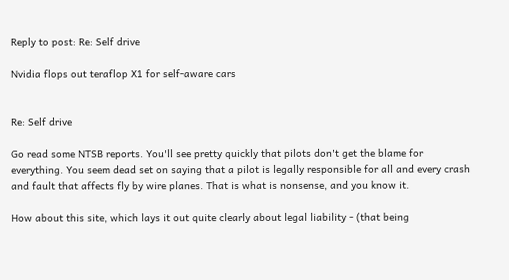Reply to post: Re: Self drive

Nvidia flops out teraflop X1 for self-aware cars


Re: Self drive

Go read some NTSB reports. You'll see pretty quickly that pilots don't get the blame for everything. You seem dead set on saying that a pilot is legally responsible for all and every crash and fault that affects fly by wire planes. That is what is nonsense, and you know it.

How about this site, which lays it out quite clearly about legal liability - (that being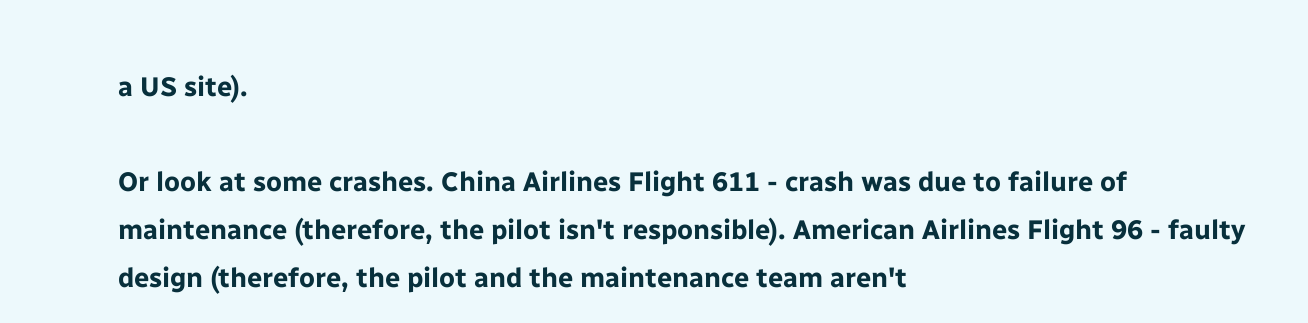a US site).

Or look at some crashes. China Airlines Flight 611 - crash was due to failure of maintenance (therefore, the pilot isn't responsible). American Airlines Flight 96 - faulty design (therefore, the pilot and the maintenance team aren't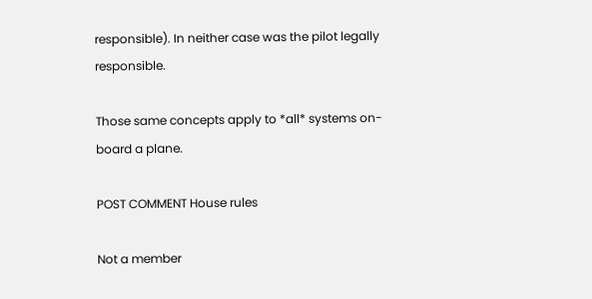responsible). In neither case was the pilot legally responsible.

Those same concepts apply to *all* systems on-board a plane.

POST COMMENT House rules

Not a member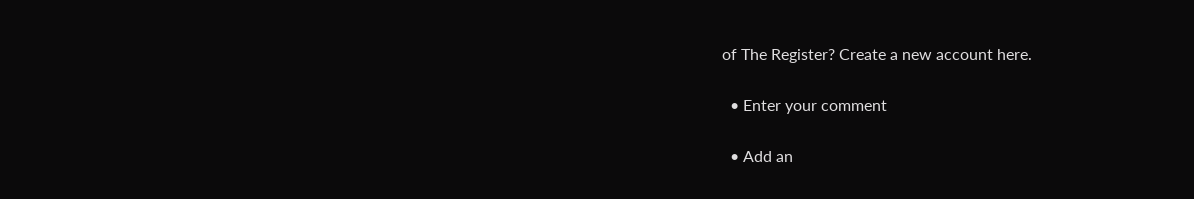of The Register? Create a new account here.

  • Enter your comment

  • Add an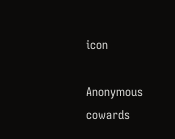icon

Anonymous cowards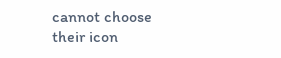cannot choose their icon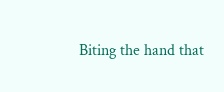Biting the hand that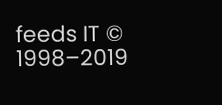feeds IT © 1998–2019